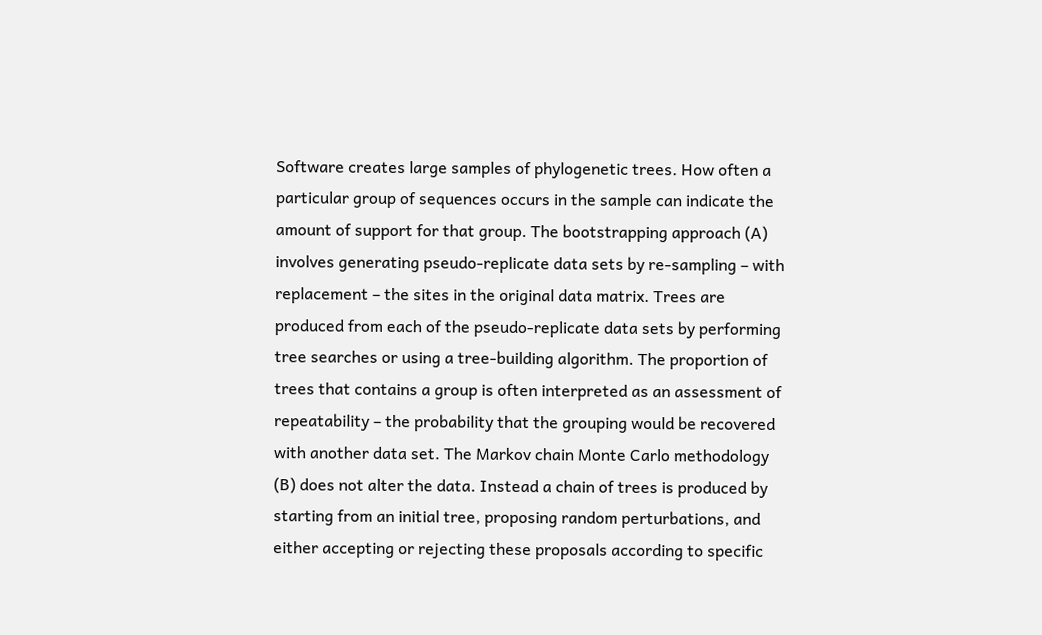Software creates large samples of phylogenetic trees. How often a particular group of sequences occurs in the sample can indicate the amount of support for that group. The bootstrapping approach (A) involves generating pseudo-replicate data sets by re-sampling – with replacement – the sites in the original data matrix. Trees are produced from each of the pseudo-replicate data sets by performing tree searches or using a tree-building algorithm. The proportion of trees that contains a group is often interpreted as an assessment of repeatability – the probability that the grouping would be recovered with another data set. The Markov chain Monte Carlo methodology (B) does not alter the data. Instead a chain of trees is produced by starting from an initial tree, proposing random perturbations, and either accepting or rejecting these proposals according to specific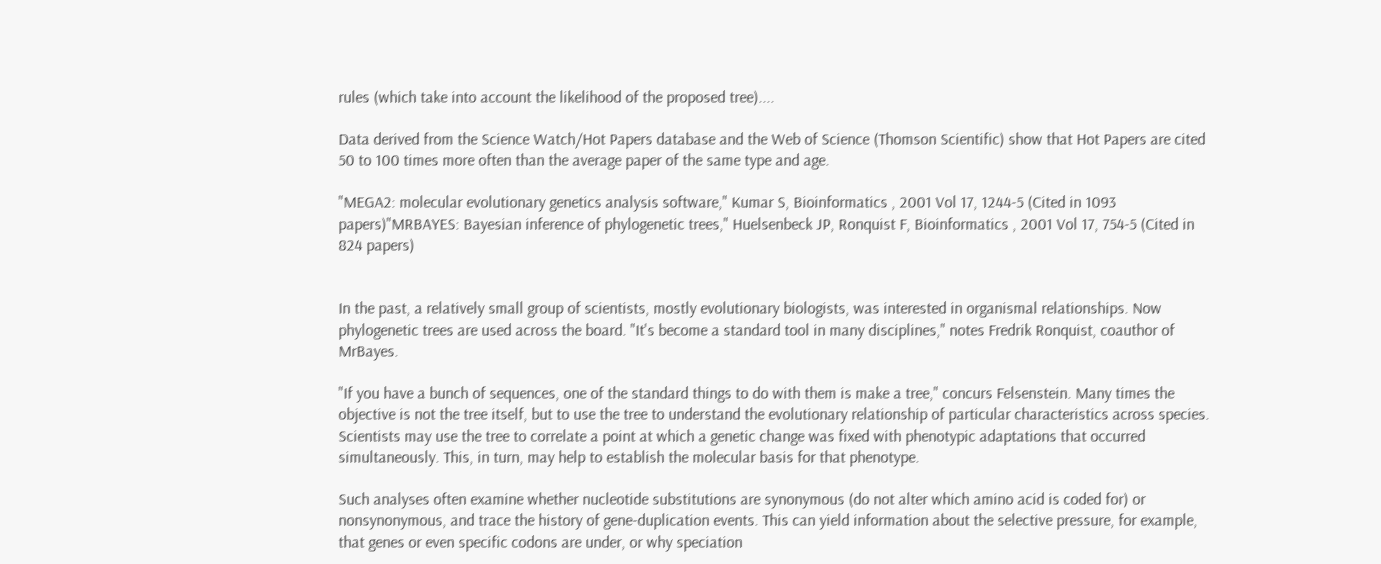rules (which take into account the likelihood of the proposed tree)....

Data derived from the Science Watch/Hot Papers database and the Web of Science (Thomson Scientific) show that Hot Papers are cited 50 to 100 times more often than the average paper of the same type and age.

"MEGA2: molecular evolutionary genetics analysis software," Kumar S, Bioinformatics , 2001 Vol 17, 1244-5 (Cited in 1093 papers)"MRBAYES: Bayesian inference of phylogenetic trees," Huelsenbeck JP, Ronquist F, Bioinformatics , 2001 Vol 17, 754-5 (Cited in 824 papers)


In the past, a relatively small group of scientists, mostly evolutionary biologists, was interested in organismal relationships. Now phylogenetic trees are used across the board. "It's become a standard tool in many disciplines," notes Fredrik Ronquist, coauthor of MrBayes.

"If you have a bunch of sequences, one of the standard things to do with them is make a tree," concurs Felsenstein. Many times the objective is not the tree itself, but to use the tree to understand the evolutionary relationship of particular characteristics across species. Scientists may use the tree to correlate a point at which a genetic change was fixed with phenotypic adaptations that occurred simultaneously. This, in turn, may help to establish the molecular basis for that phenotype.

Such analyses often examine whether nucleotide substitutions are synonymous (do not alter which amino acid is coded for) or nonsynonymous, and trace the history of gene-duplication events. This can yield information about the selective pressure, for example, that genes or even specific codons are under, or why speciation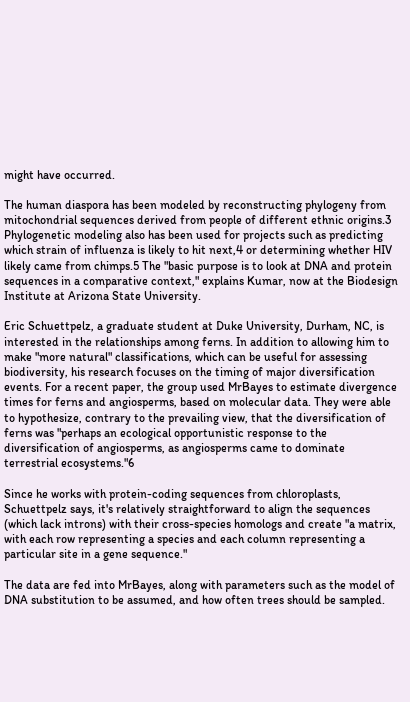might have occurred.

The human diaspora has been modeled by reconstructing phylogeny from mitochondrial sequences derived from people of different ethnic origins.3 Phylogenetic modeling also has been used for projects such as predicting which strain of influenza is likely to hit next,4 or determining whether HIV likely came from chimps.5 The "basic purpose is to look at DNA and protein sequences in a comparative context," explains Kumar, now at the Biodesign Institute at Arizona State University.

Eric Schuettpelz, a graduate student at Duke University, Durham, NC, is interested in the relationships among ferns. In addition to allowing him to make "more natural" classifications, which can be useful for assessing biodiversity, his research focuses on the timing of major diversification events. For a recent paper, the group used MrBayes to estimate divergence times for ferns and angiosperms, based on molecular data. They were able to hypothesize, contrary to the prevailing view, that the diversification of ferns was "perhaps an ecological opportunistic response to the diversification of angiosperms, as angiosperms came to dominate terrestrial ecosystems."6

Since he works with protein-coding sequences from chloroplasts, Schuettpelz says, it's relatively straightforward to align the sequences (which lack introns) with their cross-species homologs and create "a matrix, with each row representing a species and each column representing a particular site in a gene sequence."

The data are fed into MrBayes, along with parameters such as the model of DNA substitution to be assumed, and how often trees should be sampled.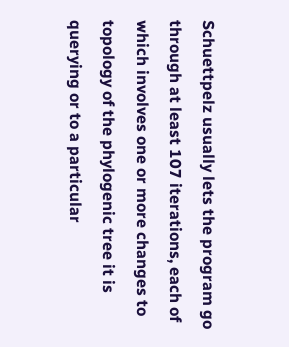Schuettpelz usually lets the program go through at least 107 iterations, each of which involves one or more changes to topology of the phylogenic tree it is querying or to a particular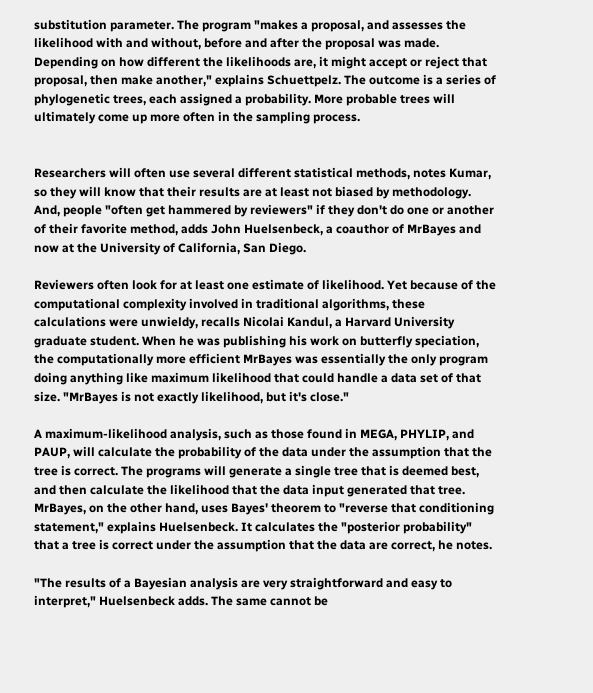substitution parameter. The program "makes a proposal, and assesses the likelihood with and without, before and after the proposal was made. Depending on how different the likelihoods are, it might accept or reject that proposal, then make another," explains Schuettpelz. The outcome is a series of phylogenetic trees, each assigned a probability. More probable trees will ultimately come up more often in the sampling process.


Researchers will often use several different statistical methods, notes Kumar, so they will know that their results are at least not biased by methodology. And, people "often get hammered by reviewers" if they don't do one or another of their favorite method, adds John Huelsenbeck, a coauthor of MrBayes and now at the University of California, San Diego.

Reviewers often look for at least one estimate of likelihood. Yet because of the computational complexity involved in traditional algorithms, these calculations were unwieldy, recalls Nicolai Kandul, a Harvard University graduate student. When he was publishing his work on butterfly speciation, the computationally more efficient MrBayes was essentially the only program doing anything like maximum likelihood that could handle a data set of that size. "MrBayes is not exactly likelihood, but it's close."

A maximum-likelihood analysis, such as those found in MEGA, PHYLIP, and PAUP, will calculate the probability of the data under the assumption that the tree is correct. The programs will generate a single tree that is deemed best, and then calculate the likelihood that the data input generated that tree. MrBayes, on the other hand, uses Bayes' theorem to "reverse that conditioning statement," explains Huelsenbeck. It calculates the "posterior probability" that a tree is correct under the assumption that the data are correct, he notes.

"The results of a Bayesian analysis are very straightforward and easy to interpret," Huelsenbeck adds. The same cannot be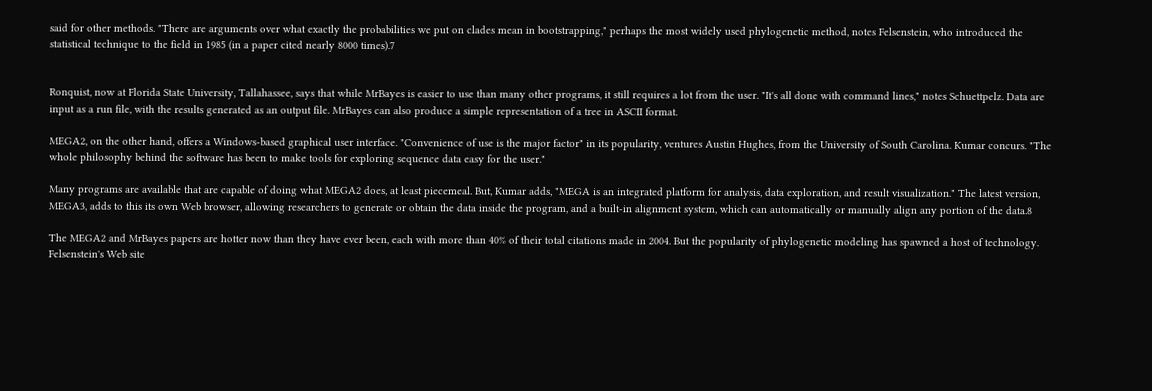said for other methods. "There are arguments over what exactly the probabilities we put on clades mean in bootstrapping," perhaps the most widely used phylogenetic method, notes Felsenstein, who introduced the statistical technique to the field in 1985 (in a paper cited nearly 8000 times).7


Ronquist, now at Florida State University, Tallahassee, says that while MrBayes is easier to use than many other programs, it still requires a lot from the user. "It's all done with command lines," notes Schuettpelz. Data are input as a run file, with the results generated as an output file. MrBayes can also produce a simple representation of a tree in ASCII format.

MEGA2, on the other hand, offers a Windows-based graphical user interface. "Convenience of use is the major factor" in its popularity, ventures Austin Hughes, from the University of South Carolina. Kumar concurs. "The whole philosophy behind the software has been to make tools for exploring sequence data easy for the user."

Many programs are available that are capable of doing what MEGA2 does, at least piecemeal. But, Kumar adds, "MEGA is an integrated platform for analysis, data exploration, and result visualization." The latest version, MEGA3, adds to this its own Web browser, allowing researchers to generate or obtain the data inside the program, and a built-in alignment system, which can automatically or manually align any portion of the data.8

The MEGA2 and MrBayes papers are hotter now than they have ever been, each with more than 40% of their total citations made in 2004. But the popularity of phylogenetic modeling has spawned a host of technology. Felsenstein's Web site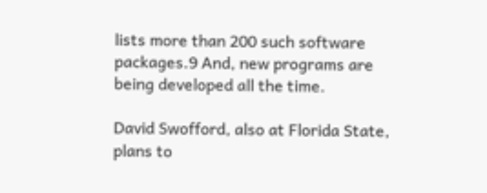lists more than 200 such software packages.9 And, new programs are being developed all the time.

David Swofford, also at Florida State, plans to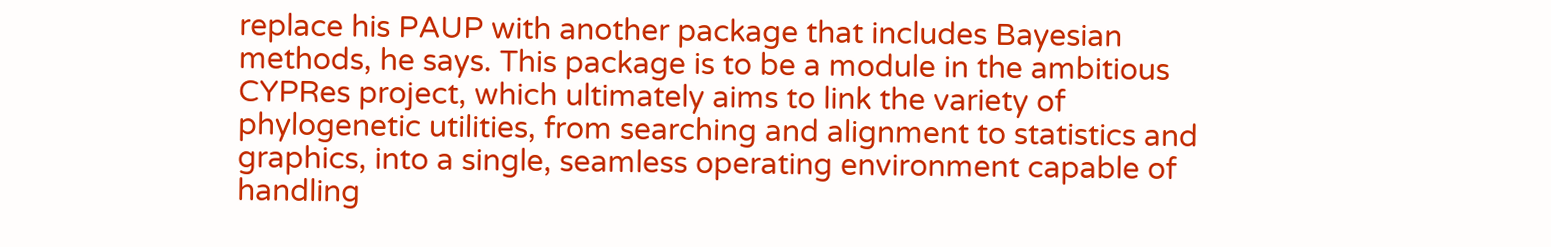replace his PAUP with another package that includes Bayesian methods, he says. This package is to be a module in the ambitious CYPRes project, which ultimately aims to link the variety of phylogenetic utilities, from searching and alignment to statistics and graphics, into a single, seamless operating environment capable of handling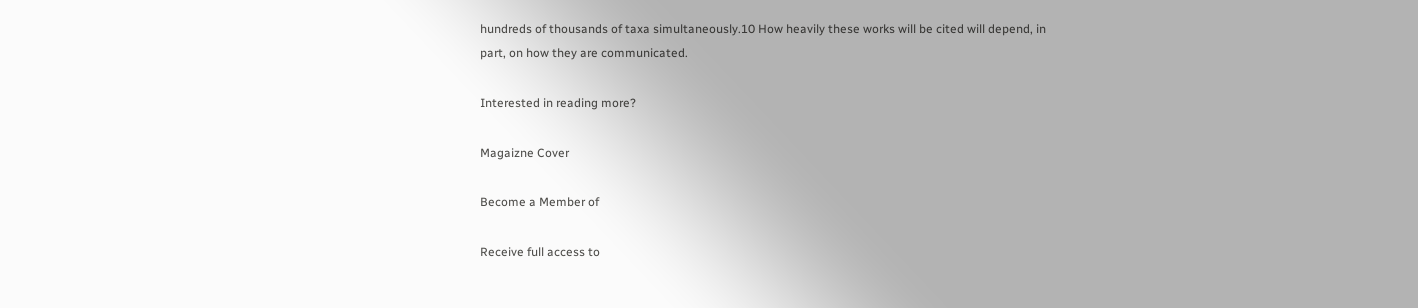hundreds of thousands of taxa simultaneously.10 How heavily these works will be cited will depend, in part, on how they are communicated.

Interested in reading more?

Magaizne Cover

Become a Member of

Receive full access to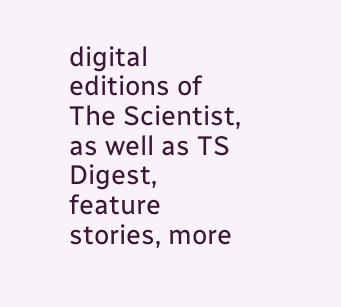digital editions of The Scientist, as well as TS Digest, feature stories, more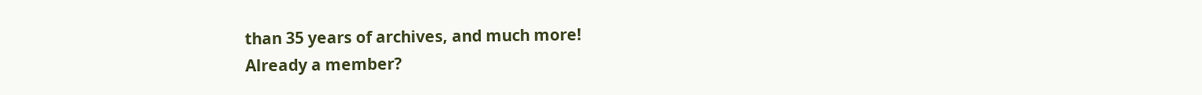than 35 years of archives, and much more!
Already a member?